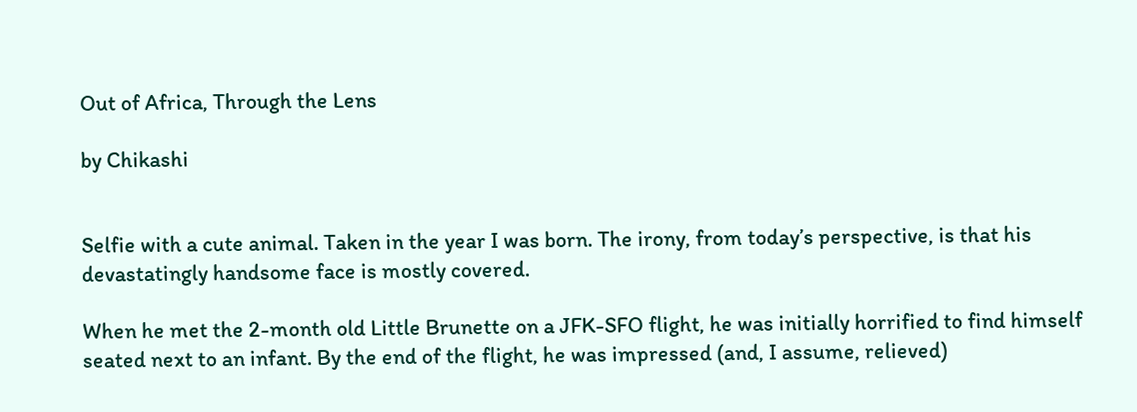Out of Africa, Through the Lens

by Chikashi


Selfie with a cute animal. Taken in the year I was born. The irony, from today’s perspective, is that his devastatingly handsome face is mostly covered.

When he met the 2-month old Little Brunette on a JFK-SFO flight, he was initially horrified to find himself seated next to an infant. By the end of the flight, he was impressed (and, I assume, relieved)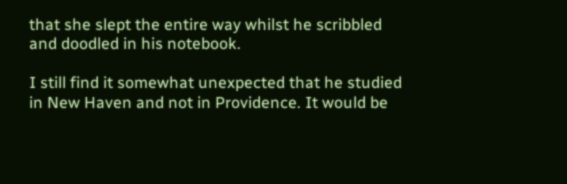that she slept the entire way whilst he scribbled and doodled in his notebook.

I still find it somewhat unexpected that he studied in New Haven and not in Providence. It would be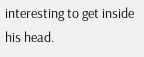interesting to get inside his head.